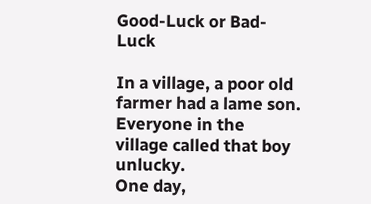Good-Luck or Bad-Luck

In a village, a poor old farmer had a lame son. Everyone in the village called that boy unlucky.
One day,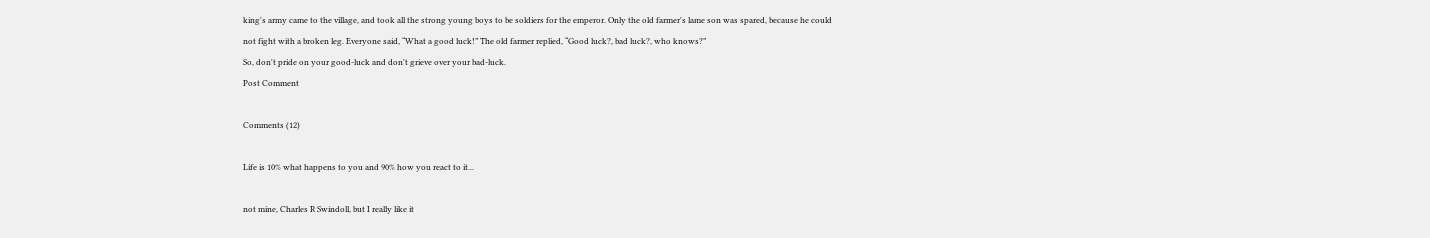king's army came to the village, and took all the strong young boys to be soldiers for the emperor. Only the old farmer's lame son was spared, because he could not fight with a broken leg. Everyone said, “What a good luck!” The old farmer replied, “Good luck?, bad luck?, who knows?”
So, don't pride on your good-luck and don't grieve over your bad-luck.
Post Comment

Comments (12)

Life is 10% what happens to you and 90% how you react to it...

not mine, Charles R Swindoll, but I really like it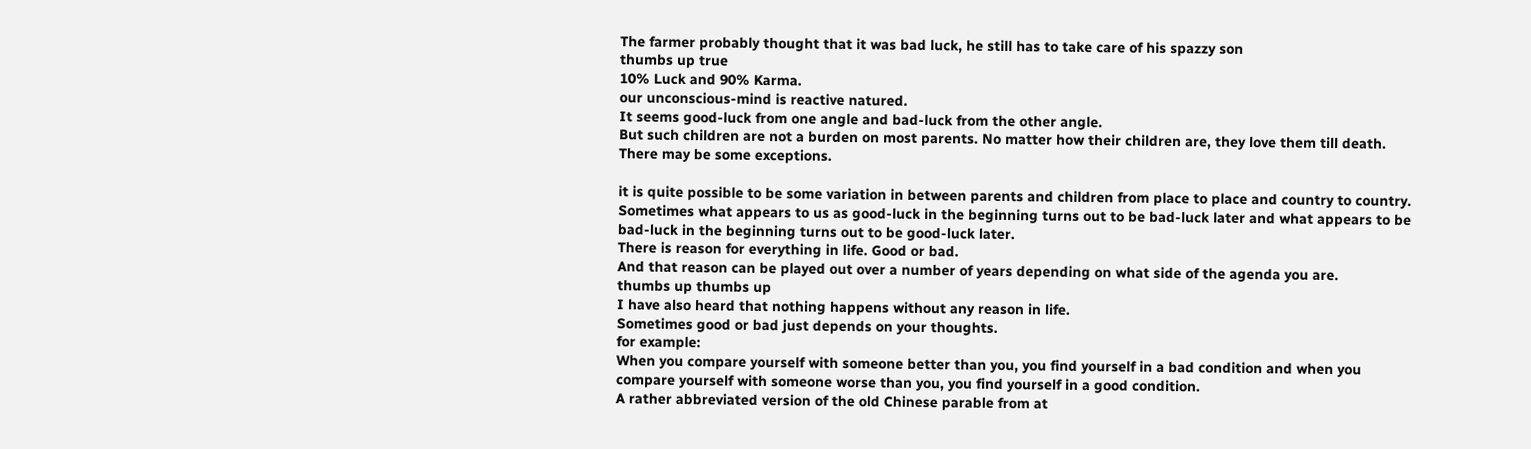The farmer probably thought that it was bad luck, he still has to take care of his spazzy son
thumbs up true
10% Luck and 90% Karma.
our unconscious-mind is reactive natured.
It seems good-luck from one angle and bad-luck from the other angle.
But such children are not a burden on most parents. No matter how their children are, they love them till death.
There may be some exceptions.

it is quite possible to be some variation in between parents and children from place to place and country to country.
Sometimes what appears to us as good-luck in the beginning turns out to be bad-luck later and what appears to be bad-luck in the beginning turns out to be good-luck later.
There is reason for everything in life. Good or bad.
And that reason can be played out over a number of years depending on what side of the agenda you are.
thumbs up thumbs up
I have also heard that nothing happens without any reason in life.
Sometimes good or bad just depends on your thoughts.
for example:
When you compare yourself with someone better than you, you find yourself in a bad condition and when you compare yourself with someone worse than you, you find yourself in a good condition.
A rather abbreviated version of the old Chinese parable from at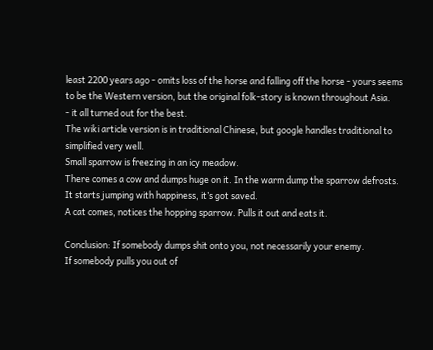least 2200 years ago - omits loss of the horse and falling off the horse - yours seems to be the Western version, but the original folk-story is known throughout Asia.
- it all turned out for the best.
The wiki article version is in traditional Chinese, but google handles traditional to simplified very well.
Small sparrow is freezing in an icy meadow.
There comes a cow and dumps huge on it. In the warm dump the sparrow defrosts.
It starts jumping with happiness, it’s got saved.
A cat comes, notices the hopping sparrow. Pulls it out and eats it.

Conclusion: If somebody dumps shit onto you, not necessarily your enemy.
If somebody pulls you out of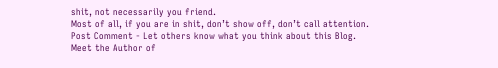shit, not necessarily you friend.
Most of all, if you are in shit, don’t show off, don’t call attention.
Post Comment - Let others know what you think about this Blog.
Meet the Author of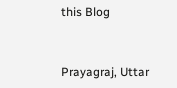this Blog


Prayagraj, Uttar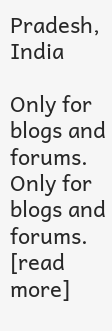Pradesh, India

Only for blogs and forums.
Only for blogs and forums. [read more]